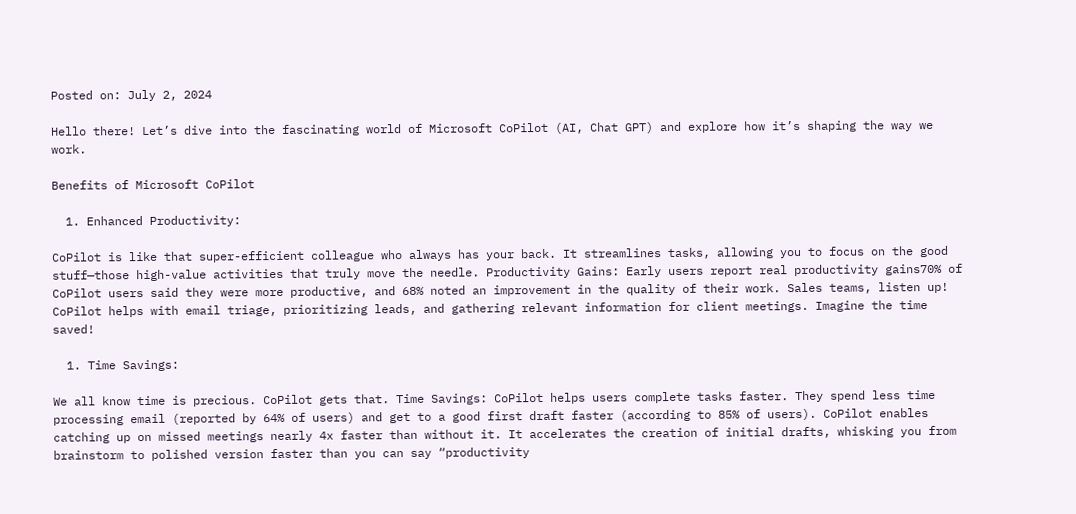Posted on: July 2, 2024

Hello there! Let’s dive into the fascinating world of Microsoft CoPilot (AI, Chat GPT) and explore how it’s shaping the way we work.

Benefits of Microsoft CoPilot

  1. Enhanced Productivity:

CoPilot is like that super-efficient colleague who always has your back. It streamlines tasks, allowing you to focus on the good stuff—those high-value activities that truly move the needle. Productivity Gains: Early users report real productivity gains70% of CoPilot users said they were more productive, and 68% noted an improvement in the quality of their work. Sales teams, listen up! CoPilot helps with email triage, prioritizing leads, and gathering relevant information for client meetings. Imagine the time saved!

  1. Time Savings:

We all know time is precious. CoPilot gets that. Time Savings: CoPilot helps users complete tasks faster. They spend less time processing email (reported by 64% of users) and get to a good first draft faster (according to 85% of users). CoPilot enables catching up on missed meetings nearly 4x faster than without it. It accelerates the creation of initial drafts, whisking you from brainstorm to polished version faster than you can say “productivity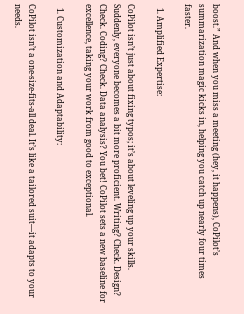boost.” And when you miss a meeting (hey, it happens), CoPilot’s summarization magic kicks in, helping you catch up nearly four times faster.

  1. Amplified Expertise:

CoPilot isn’t just about fixing typos; it’s about leveling up your skills. Suddenly, everyone becomes a bit more proficient. Writing? Check. Design? Check. Coding? Check. Data analysis? You bet! CoPilot sets a new baseline for excellence, taking your work from good to exceptional.

  1. Customization and Adaptability:

CoPilot isn’t a one-size-fits-all deal. It’s like a tailored suit—it adapts to your needs.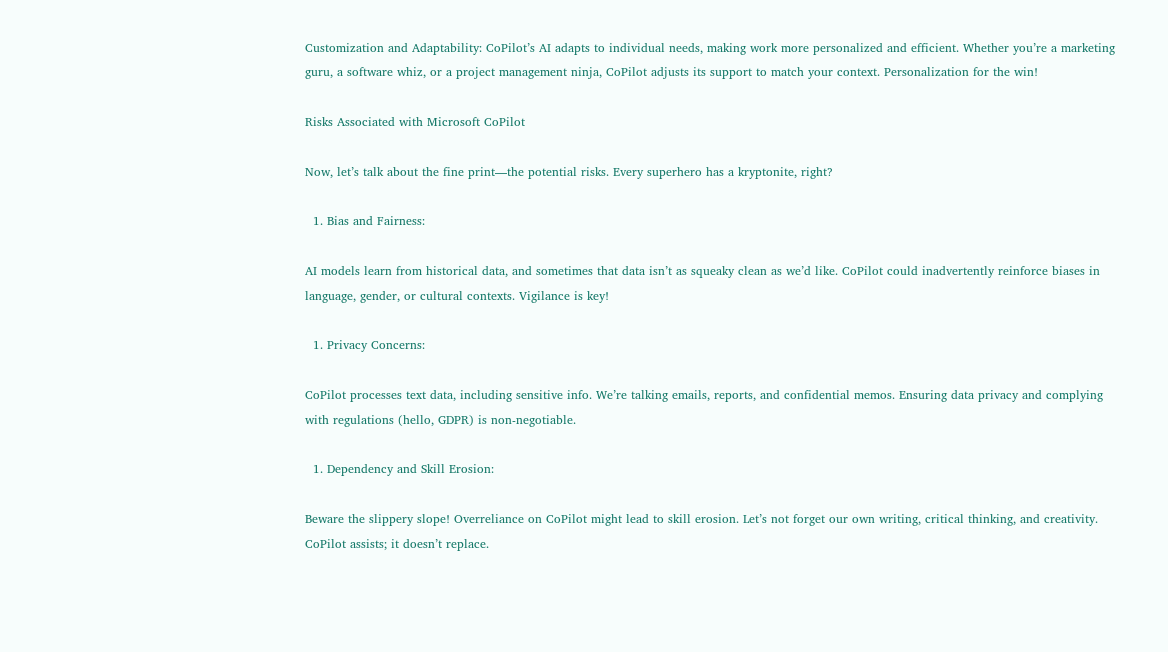Customization and Adaptability: CoPilot’s AI adapts to individual needs, making work more personalized and efficient. Whether you’re a marketing guru, a software whiz, or a project management ninja, CoPilot adjusts its support to match your context. Personalization for the win!

Risks Associated with Microsoft CoPilot

Now, let’s talk about the fine print—the potential risks. Every superhero has a kryptonite, right?

  1. Bias and Fairness:

AI models learn from historical data, and sometimes that data isn’t as squeaky clean as we’d like. CoPilot could inadvertently reinforce biases in language, gender, or cultural contexts. Vigilance is key!

  1. Privacy Concerns:

CoPilot processes text data, including sensitive info. We’re talking emails, reports, and confidential memos. Ensuring data privacy and complying with regulations (hello, GDPR) is non-negotiable.

  1. Dependency and Skill Erosion:

Beware the slippery slope! Overreliance on CoPilot might lead to skill erosion. Let’s not forget our own writing, critical thinking, and creativity. CoPilot assists; it doesn’t replace.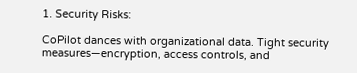1. Security Risks:

CoPilot dances with organizational data. Tight security measures—encryption, access controls, and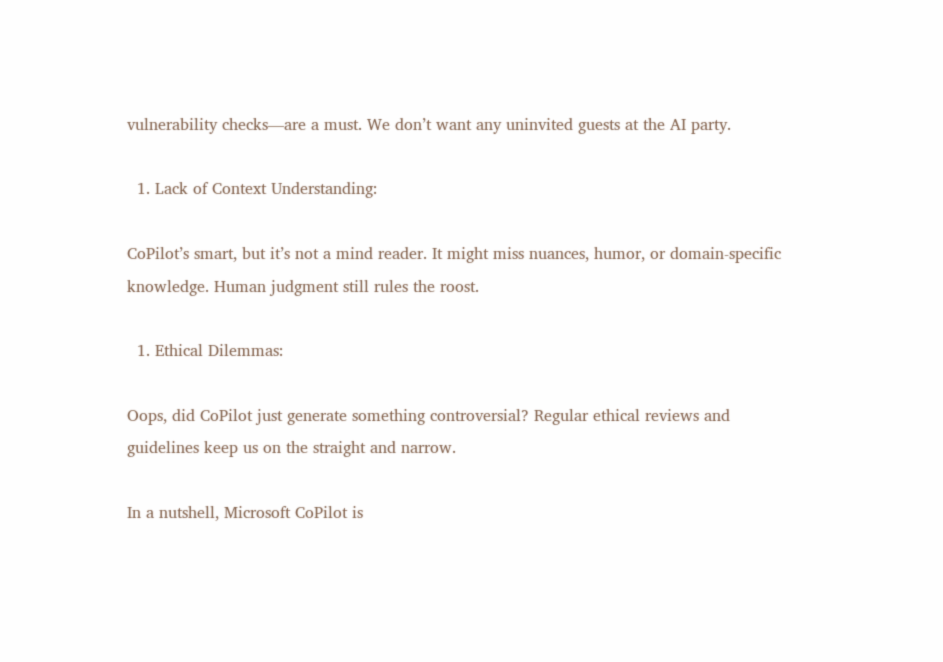vulnerability checks—are a must. We don’t want any uninvited guests at the AI party.

  1. Lack of Context Understanding:

CoPilot’s smart, but it’s not a mind reader. It might miss nuances, humor, or domain-specific knowledge. Human judgment still rules the roost.

  1. Ethical Dilemmas:

Oops, did CoPilot just generate something controversial? Regular ethical reviews and guidelines keep us on the straight and narrow.

In a nutshell, Microsoft CoPilot is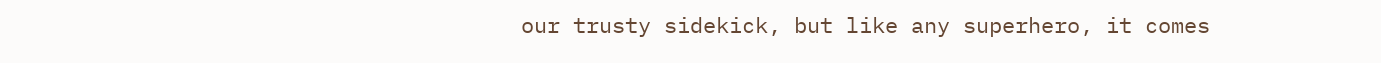our trusty sidekick, but like any superhero, it comes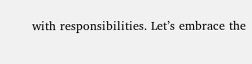with responsibilities. Let’s embrace the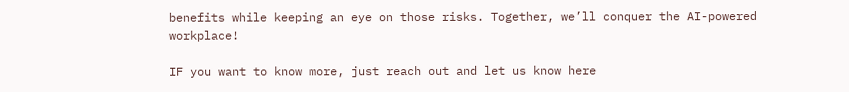benefits while keeping an eye on those risks. Together, we’ll conquer the AI-powered workplace!

IF you want to know more, just reach out and let us know here